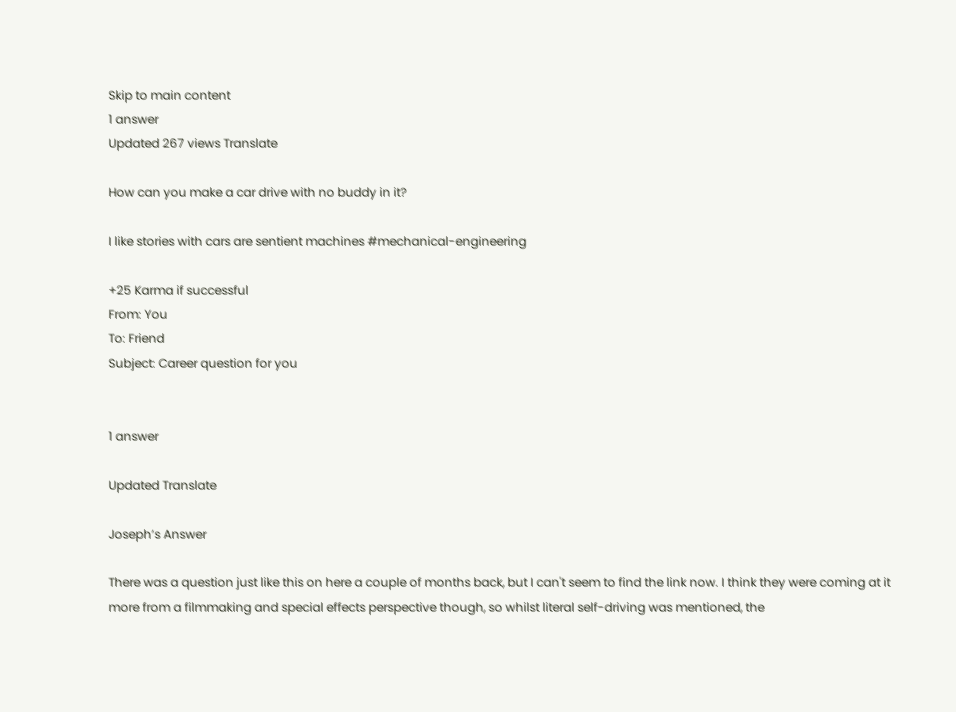Skip to main content
1 answer
Updated 267 views Translate

How can you make a car drive with no buddy in it?

I like stories with cars are sentient machines #mechanical-engineering

+25 Karma if successful
From: You
To: Friend
Subject: Career question for you


1 answer

Updated Translate

Joseph’s Answer

There was a question just like this on here a couple of months back, but I can't seem to find the link now. I think they were coming at it more from a filmmaking and special effects perspective though, so whilst literal self-driving was mentioned, the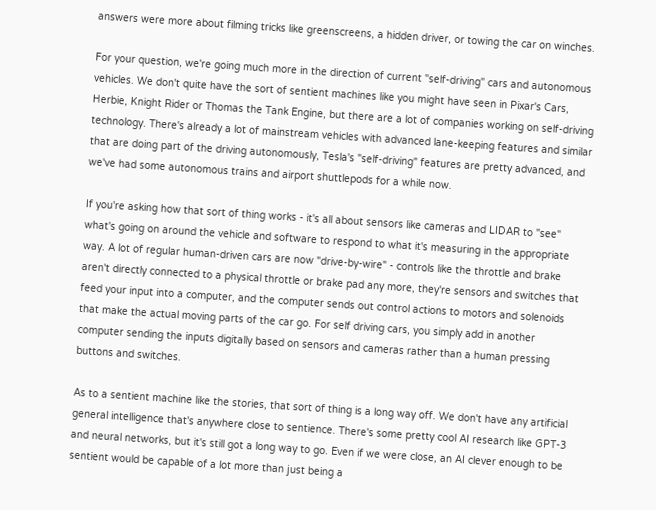answers were more about filming tricks like greenscreens, a hidden driver, or towing the car on winches.

For your question, we're going much more in the direction of current "self-driving" cars and autonomous vehicles. We don't quite have the sort of sentient machines like you might have seen in Pixar's Cars, Herbie, Knight Rider or Thomas the Tank Engine, but there are a lot of companies working on self-driving technology. There's already a lot of mainstream vehicles with advanced lane-keeping features and similar that are doing part of the driving autonomously, Tesla's "self-driving" features are pretty advanced, and we've had some autonomous trains and airport shuttlepods for a while now.

If you're asking how that sort of thing works - it's all about sensors like cameras and LIDAR to "see" what's going on around the vehicle and software to respond to what it's measuring in the appropriate way. A lot of regular human-driven cars are now "drive-by-wire" - controls like the throttle and brake aren't directly connected to a physical throttle or brake pad any more, they're sensors and switches that feed your input into a computer, and the computer sends out control actions to motors and solenoids that make the actual moving parts of the car go. For self driving cars, you simply add in another computer sending the inputs digitally based on sensors and cameras rather than a human pressing buttons and switches.

As to a sentient machine like the stories, that sort of thing is a long way off. We don't have any artificial general intelligence that's anywhere close to sentience. There's some pretty cool AI research like GPT-3 and neural networks, but it's still got a long way to go. Even if we were close, an AI clever enough to be sentient would be capable of a lot more than just being a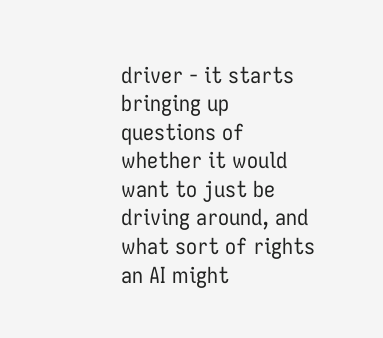driver - it starts bringing up questions of whether it would want to just be driving around, and what sort of rights an AI might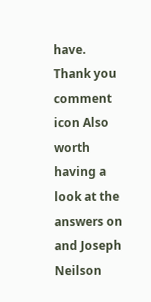have.
Thank you comment icon Also worth having a look at the answers on and Joseph Neilson